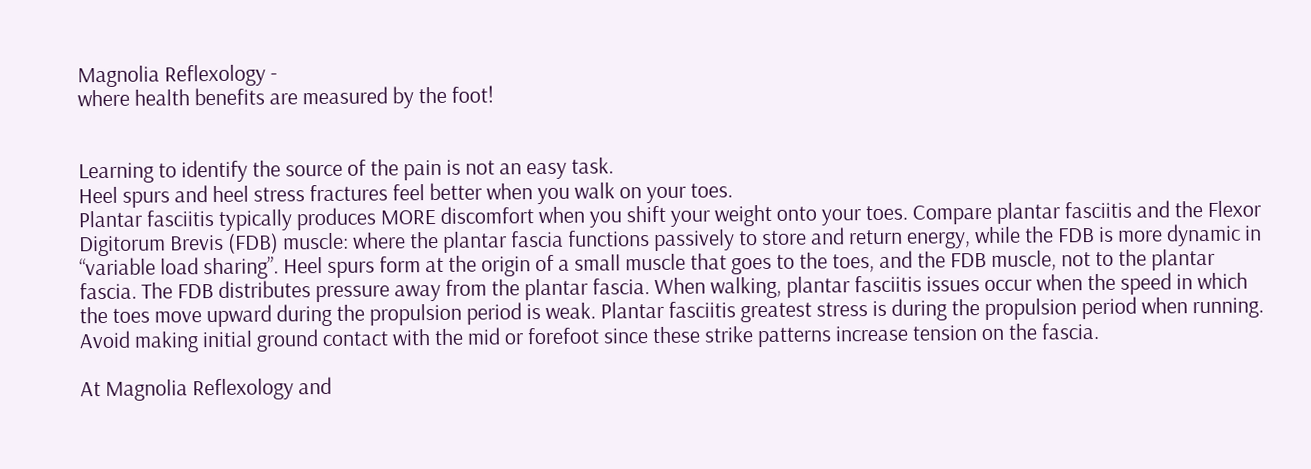Magnolia Reflexology -
where health benefits are measured by the foot!


Learning to identify the source of the pain is not an easy task.
Heel spurs and heel stress fractures feel better when you walk on your toes.
Plantar fasciitis typically produces MORE discomfort when you shift your weight onto your toes. Compare plantar fasciitis and the Flexor Digitorum Brevis (FDB) muscle: where the plantar fascia functions passively to store and return energy, while the FDB is more dynamic in “variable load sharing”. Heel spurs form at the origin of a small muscle that goes to the toes, and the FDB muscle, not to the plantar fascia. The FDB distributes pressure away from the plantar fascia. When walking, plantar fasciitis issues occur when the speed in which the toes move upward during the propulsion period is weak. Plantar fasciitis greatest stress is during the propulsion period when running. Avoid making initial ground contact with the mid or forefoot since these strike patterns increase tension on the fascia.

At Magnolia Reflexology and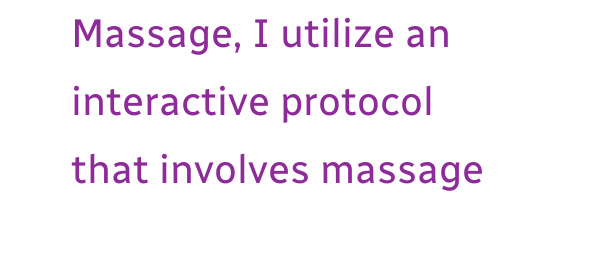Massage, I utilize an interactive protocol that involves massage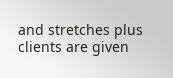and stretches plus clients are given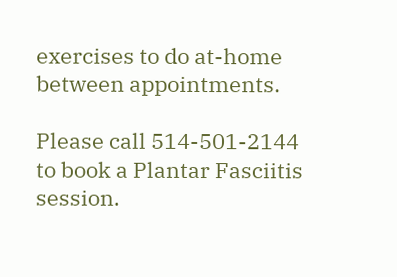exercises to do at-home between appointments.

Please call 514-501-2144 to book a Plantar Fasciitis session.